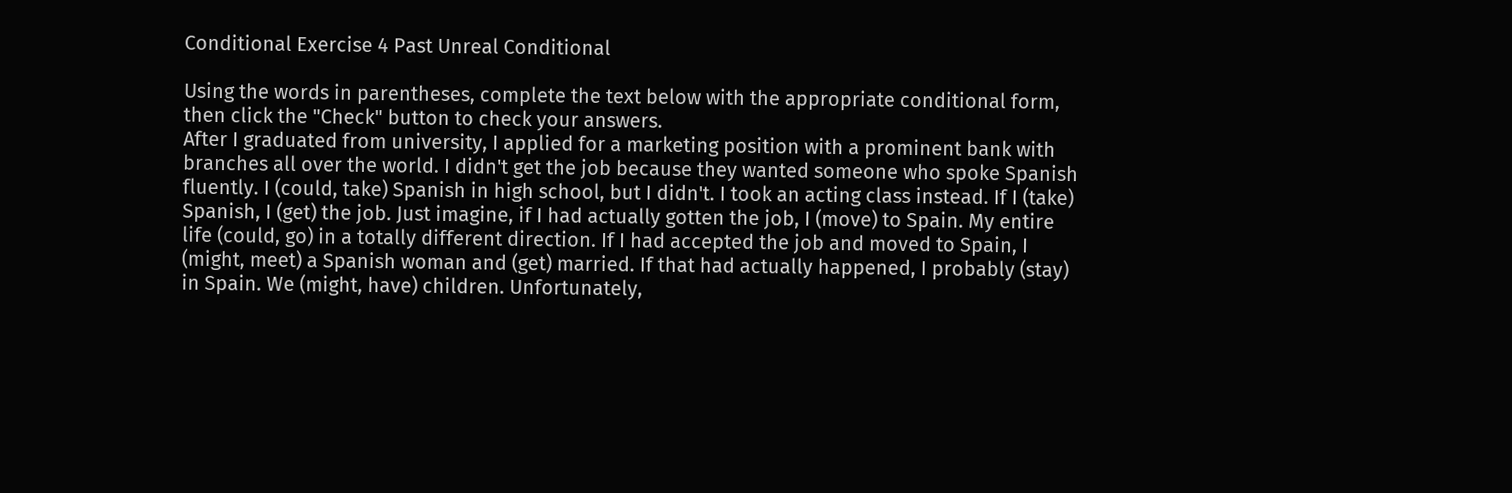Conditional Exercise 4 Past Unreal Conditional

Using the words in parentheses, complete the text below with the appropriate conditional form, then click the "Check" button to check your answers.
After I graduated from university, I applied for a marketing position with a prominent bank with branches all over the world. I didn't get the job because they wanted someone who spoke Spanish fluently. I (could, take) Spanish in high school, but I didn't. I took an acting class instead. If I (take) Spanish, I (get) the job. Just imagine, if I had actually gotten the job, I (move) to Spain. My entire life (could, go) in a totally different direction. If I had accepted the job and moved to Spain, I (might, meet) a Spanish woman and (get) married. If that had actually happened, I probably (stay) in Spain. We (might, have) children. Unfortunately,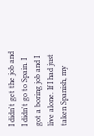I didn't get the job and I didn't go to Spain. I got a boring job and I live alone. If I had just taken Spanish, my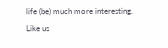life (be) much more interesting.
Like us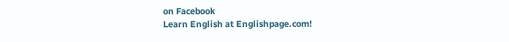on Facebook
Learn English at Englishpage.com!